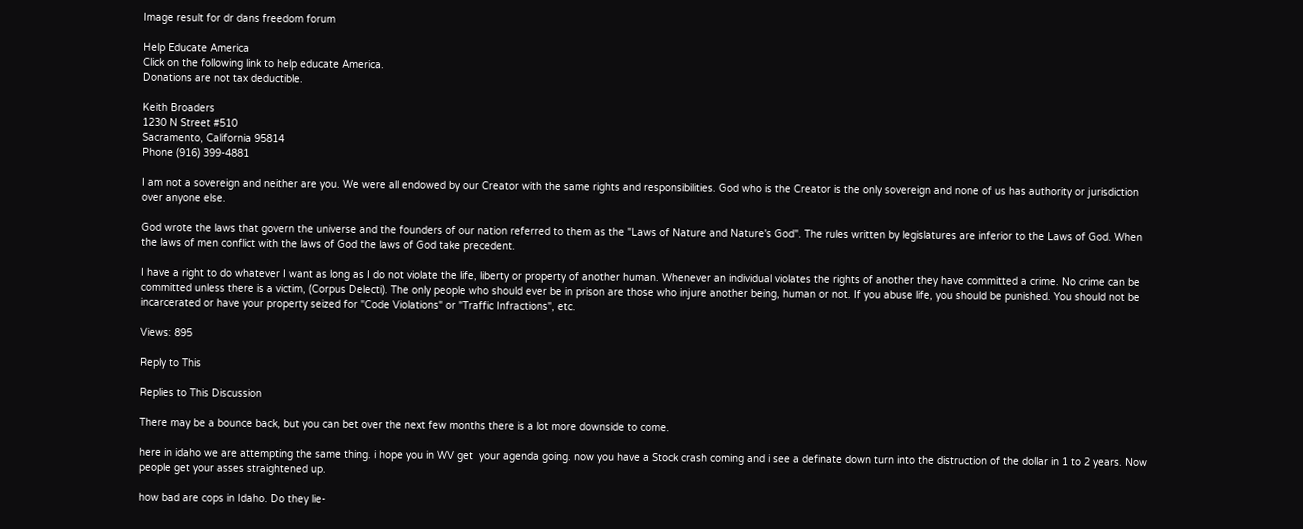Image result for dr dans freedom forum

Help Educate America
Click on the following link to help educate America.
Donations are not tax deductible.

Keith Broaders
1230 N Street #510
Sacramento, California 95814
Phone (916) 399-4881

I am not a sovereign and neither are you. We were all endowed by our Creator with the same rights and responsibilities. God who is the Creator is the only sovereign and none of us has authority or jurisdiction over anyone else.

God wrote the laws that govern the universe and the founders of our nation referred to them as the "Laws of Nature and Nature's God". The rules written by legislatures are inferior to the Laws of God. When the laws of men conflict with the laws of God the laws of God take precedent.

I have a right to do whatever I want as long as I do not violate the life, liberty or property of another human. Whenever an individual violates the rights of another they have committed a crime. No crime can be committed unless there is a victim, (Corpus Delecti). The only people who should ever be in prison are those who injure another being, human or not. If you abuse life, you should be punished. You should not be incarcerated or have your property seized for "Code Violations" or "Traffic Infractions", etc.

Views: 895

Reply to This

Replies to This Discussion

There may be a bounce back, but you can bet over the next few months there is a lot more downside to come.

here in idaho we are attempting the same thing. i hope you in WV get  your agenda going. now you have a Stock crash coming and i see a definate down turn into the distruction of the dollar in 1 to 2 years. Now people get your asses straightened up.

how bad are cops in Idaho. Do they lie-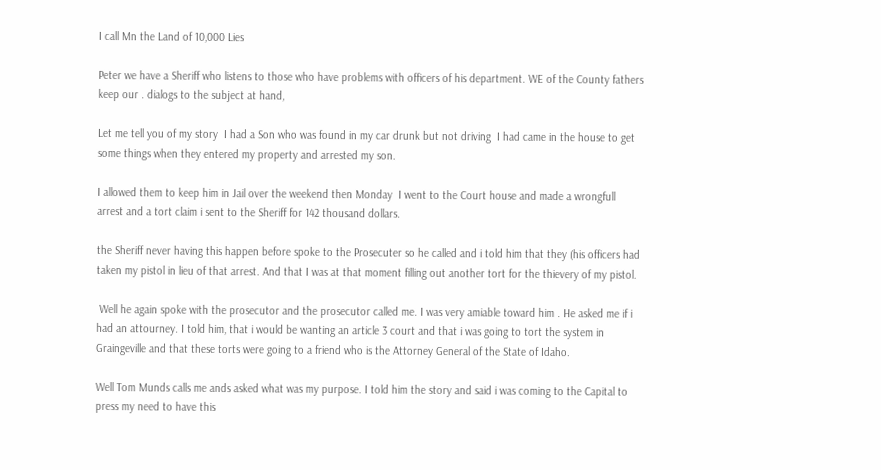I call Mn the Land of 10,000 Lies

Peter we have a Sheriff who listens to those who have problems with officers of his department. WE of the County fathers keep our . dialogs to the subject at hand,

Let me tell you of my story  I had a Son who was found in my car drunk but not driving  I had came in the house to get some things when they entered my property and arrested my son.

I allowed them to keep him in Jail over the weekend then Monday  I went to the Court house and made a wrongfull arrest and a tort claim i sent to the Sheriff for 142 thousand dollars.

the Sheriff never having this happen before spoke to the Prosecuter so he called and i told him that they (his officers had taken my pistol in lieu of that arrest. And that I was at that moment filling out another tort for the thievery of my pistol.

 Well he again spoke with the prosecutor and the prosecutor called me. I was very amiable toward him . He asked me if i had an attourney. I told him, that i would be wanting an article 3 court and that i was going to tort the system in Graingeville and that these torts were going to a friend who is the Attorney General of the State of Idaho.

Well Tom Munds calls me ands asked what was my purpose. I told him the story and said i was coming to the Capital to press my need to have this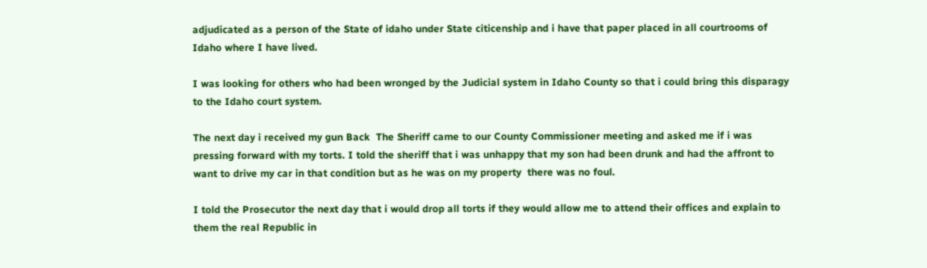adjudicated as a person of the State of idaho under State citicenship and i have that paper placed in all courtrooms of Idaho where I have lived.

I was looking for others who had been wronged by the Judicial system in Idaho County so that i could bring this disparagy to the Idaho court system.

The next day i received my gun Back  The Sheriff came to our County Commissioner meeting and asked me if i was pressing forward with my torts. I told the sheriff that i was unhappy that my son had been drunk and had the affront to want to drive my car in that condition but as he was on my property  there was no foul.

I told the Prosecutor the next day that i would drop all torts if they would allow me to attend their offices and explain to them the real Republic in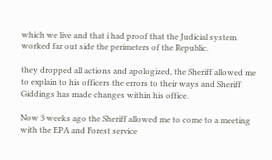which we live and that i had proof that the Judicial system worked far out side the perimeters of the Republic.

they dropped all actions and apologized, the Sheriff allowed me to explain to his officers the errors to their ways and Sheriff Giddings has made changes within his office.

Now 3 weeks ago the Sheriff allowed me to come to a meeting with the EPA and Forest service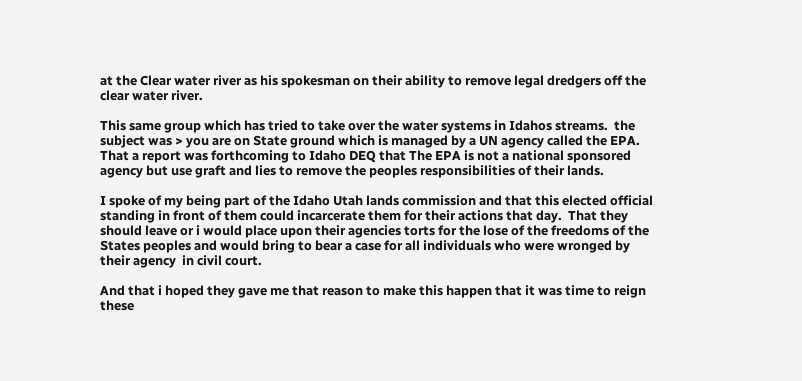at the Clear water river as his spokesman on their ability to remove legal dredgers off the clear water river.

This same group which has tried to take over the water systems in Idahos streams.  the subject was > you are on State ground which is managed by a UN agency called the EPA. That a report was forthcoming to Idaho DEQ that The EPA is not a national sponsored agency but use graft and lies to remove the peoples responsibilities of their lands.

I spoke of my being part of the Idaho Utah lands commission and that this elected official standing in front of them could incarcerate them for their actions that day.  That they should leave or i would place upon their agencies torts for the lose of the freedoms of the States peoples and would bring to bear a case for all individuals who were wronged by their agency  in civil court.

And that i hoped they gave me that reason to make this happen that it was time to reign these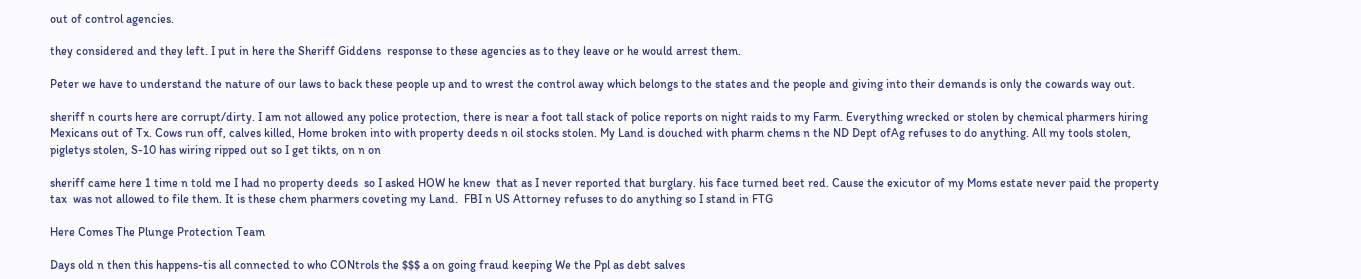out of control agencies.

they considered and they left. I put in here the Sheriff Giddens  response to these agencies as to they leave or he would arrest them.

Peter we have to understand the nature of our laws to back these people up and to wrest the control away which belongs to the states and the people and giving into their demands is only the cowards way out.

sheriff n courts here are corrupt/dirty. I am not allowed any police protection, there is near a foot tall stack of police reports on night raids to my Farm. Everything wrecked or stolen by chemical pharmers hiring Mexicans out of Tx. Cows run off, calves killed, Home broken into with property deeds n oil stocks stolen. My Land is douched with pharm chems n the ND Dept ofAg refuses to do anything. All my tools stolen, pigletys stolen, S-10 has wiring ripped out so I get tikts, on n on

sheriff came here 1 time n told me I had no property deeds  so I asked HOW he knew  that as I never reported that burglary. his face turned beet red. Cause the exicutor of my Moms estate never paid the property tax  was not allowed to file them. It is these chem pharmers coveting my Land.  FBI n US Attorney refuses to do anything so I stand in FTG

Here Comes The Plunge Protection Team

Days old n then this happens-tis all connected to who CONtrols the $$$ a on going fraud keeping We the Ppl as debt salves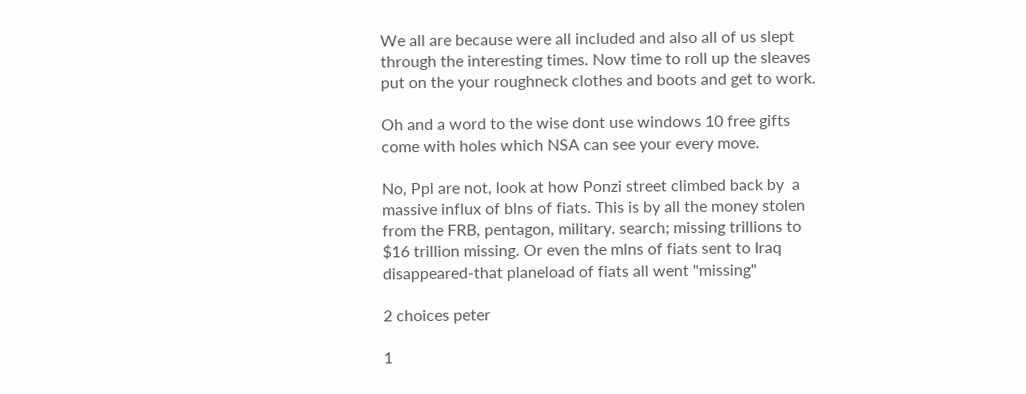We all are because were all included and also all of us slept through the interesting times. Now time to roll up the sleaves put on the your roughneck clothes and boots and get to work.

Oh and a word to the wise dont use windows 10 free gifts come with holes which NSA can see your every move.

No, Ppl are not, look at how Ponzi street climbed back by  a massive influx of blns of fiats. This is by all the money stolen from the FRB, pentagon, military. search; missing trillions to $16 trillion missing. Or even the mlns of fiats sent to Iraq disappeared-that planeload of fiats all went "missing"

2 choices peter

1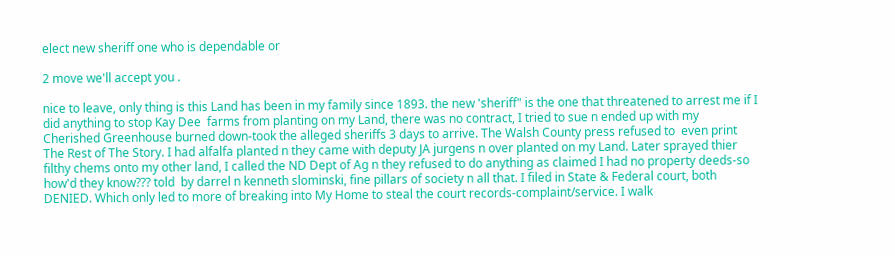elect new sheriff one who is dependable or

2 move we'll accept you .

nice to leave, only thing is this Land has been in my family since 1893. the new 'sheriff" is the one that threatened to arrest me if I did anything to stop Kay Dee  farms from planting on my Land, there was no contract, I tried to sue n ended up with my Cherished Greenhouse burned down-took the alleged sheriffs 3 days to arrive. The Walsh County press refused to  even print The Rest of The Story. I had alfalfa planted n they came with deputy JA jurgens n over planted on my Land. Later sprayed thier filthy chems onto my other land, I called the ND Dept of Ag n they refused to do anything as claimed I had no property deeds-so how'd they know??? told  by darrel n kenneth slominski, fine pillars of society n all that. I filed in State & Federal court, both DENIED. Which only led to more of breaking into My Home to steal the court records-complaint/service. I walk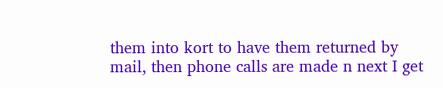them into kort to have them returned by mail, then phone calls are made n next I get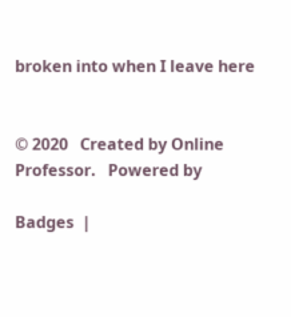broken into when I leave here


© 2020   Created by Online Professor.   Powered by

Badges  |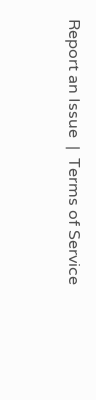Report an Issue  |  Terms of Service